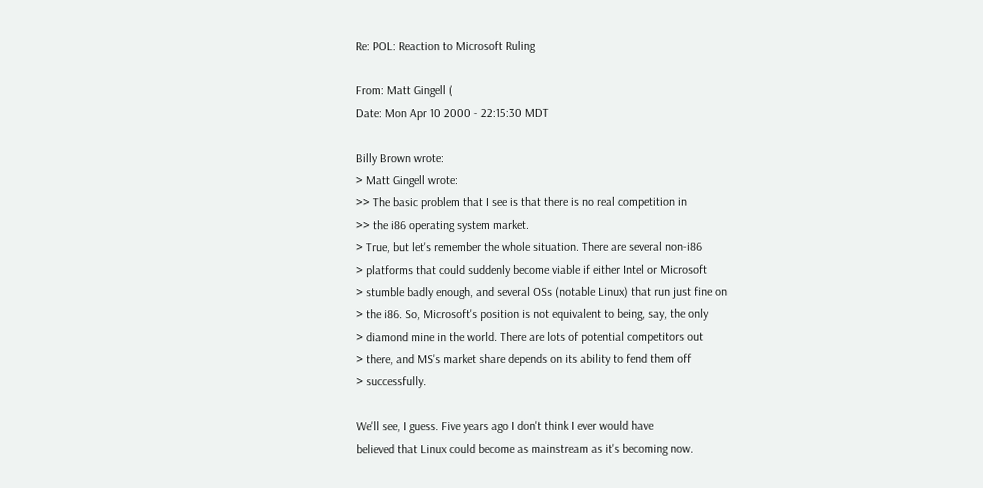Re: POL: Reaction to Microsoft Ruling

From: Matt Gingell (
Date: Mon Apr 10 2000 - 22:15:30 MDT

Billy Brown wrote:
> Matt Gingell wrote:
>> The basic problem that I see is that there is no real competition in
>> the i86 operating system market.
> True, but let's remember the whole situation. There are several non-i86
> platforms that could suddenly become viable if either Intel or Microsoft
> stumble badly enough, and several OSs (notable Linux) that run just fine on
> the i86. So, Microsoft's position is not equivalent to being, say, the only
> diamond mine in the world. There are lots of potential competitors out
> there, and MS's market share depends on its ability to fend them off
> successfully.

We'll see, I guess. Five years ago I don't think I ever would have
believed that Linux could become as mainstream as it's becoming now.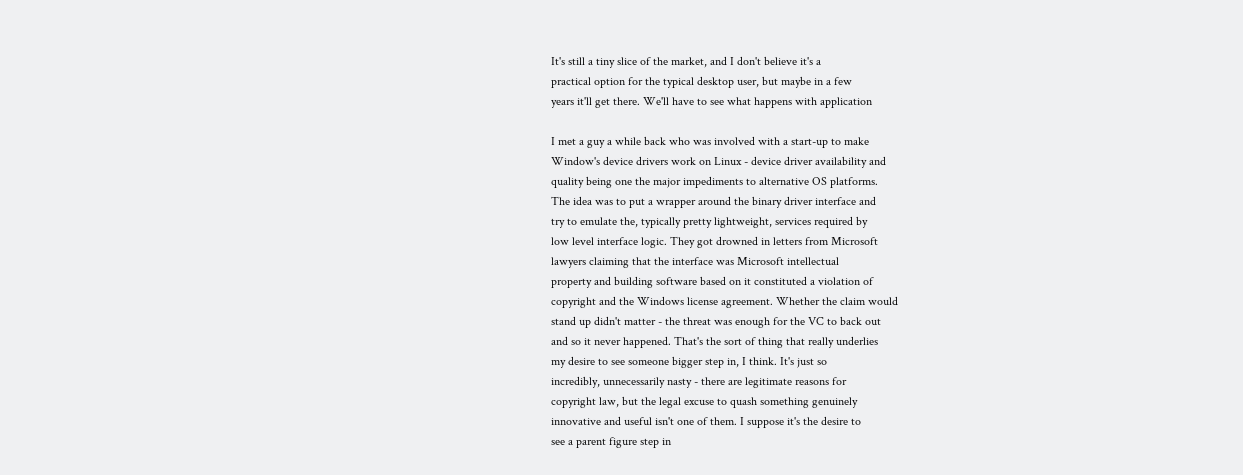It's still a tiny slice of the market, and I don't believe it's a
practical option for the typical desktop user, but maybe in a few
years it'll get there. We'll have to see what happens with application

I met a guy a while back who was involved with a start-up to make
Window's device drivers work on Linux - device driver availability and
quality being one the major impediments to alternative OS platforms.
The idea was to put a wrapper around the binary driver interface and
try to emulate the, typically pretty lightweight, services required by
low level interface logic. They got drowned in letters from Microsoft
lawyers claiming that the interface was Microsoft intellectual
property and building software based on it constituted a violation of
copyright and the Windows license agreement. Whether the claim would
stand up didn't matter - the threat was enough for the VC to back out
and so it never happened. That's the sort of thing that really underlies
my desire to see someone bigger step in, I think. It's just so
incredibly, unnecessarily nasty - there are legitimate reasons for
copyright law, but the legal excuse to quash something genuinely
innovative and useful isn't one of them. I suppose it's the desire to
see a parent figure step in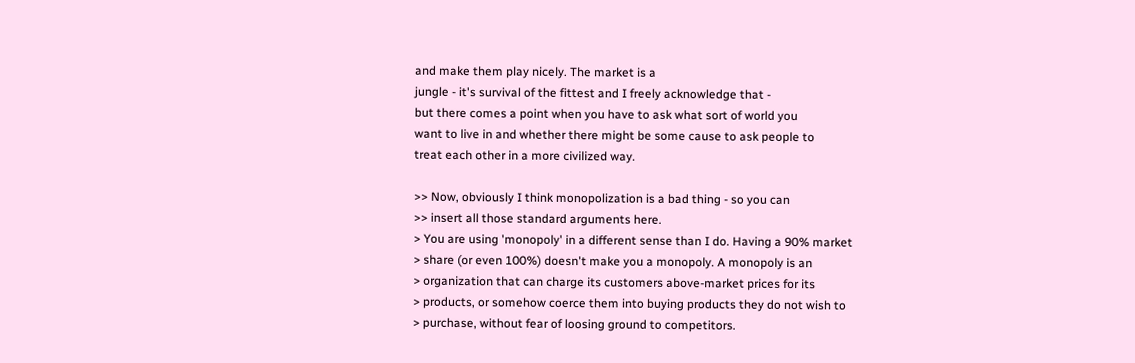and make them play nicely. The market is a
jungle - it's survival of the fittest and I freely acknowledge that -
but there comes a point when you have to ask what sort of world you
want to live in and whether there might be some cause to ask people to
treat each other in a more civilized way.

>> Now, obviously I think monopolization is a bad thing - so you can
>> insert all those standard arguments here.
> You are using 'monopoly' in a different sense than I do. Having a 90% market
> share (or even 100%) doesn't make you a monopoly. A monopoly is an
> organization that can charge its customers above-market prices for its
> products, or somehow coerce them into buying products they do not wish to
> purchase, without fear of loosing ground to competitors.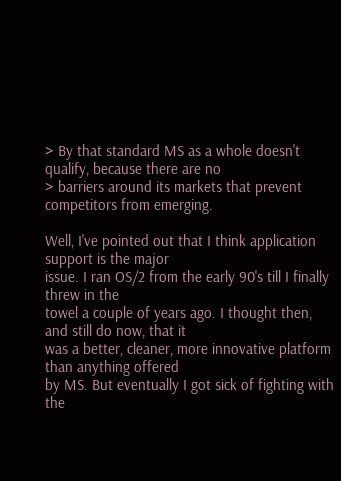> By that standard MS as a whole doesn't qualify, because there are no
> barriers around its markets that prevent competitors from emerging.

Well, I've pointed out that I think application support is the major
issue. I ran OS/2 from the early 90's till I finally threw in the
towel a couple of years ago. I thought then, and still do now, that it
was a better, cleaner, more innovative platform than anything offered
by MS. But eventually I got sick of fighting with the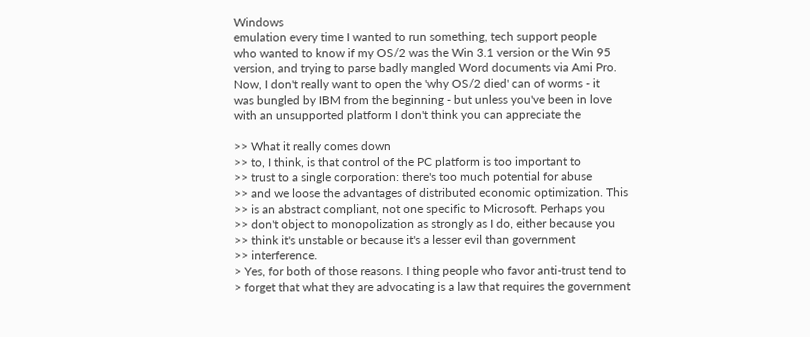Windows
emulation every time I wanted to run something, tech support people
who wanted to know if my OS/2 was the Win 3.1 version or the Win 95
version, and trying to parse badly mangled Word documents via Ami Pro.
Now, I don't really want to open the 'why OS/2 died' can of worms - it
was bungled by IBM from the beginning - but unless you've been in love
with an unsupported platform I don't think you can appreciate the

>> What it really comes down
>> to, I think, is that control of the PC platform is too important to
>> trust to a single corporation: there's too much potential for abuse
>> and we loose the advantages of distributed economic optimization. This
>> is an abstract compliant, not one specific to Microsoft. Perhaps you
>> don't object to monopolization as strongly as I do, either because you
>> think it's unstable or because it's a lesser evil than government
>> interference.
> Yes, for both of those reasons. I thing people who favor anti-trust tend to
> forget that what they are advocating is a law that requires the government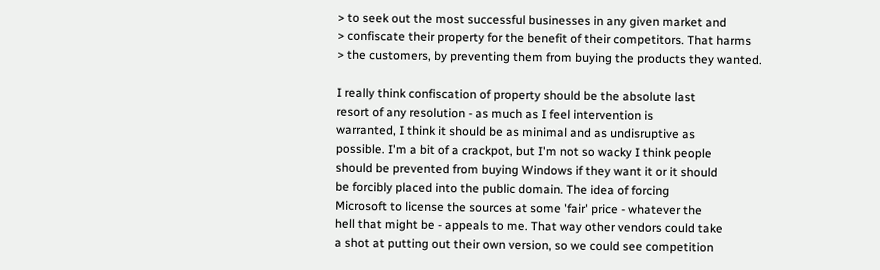> to seek out the most successful businesses in any given market and
> confiscate their property for the benefit of their competitors. That harms
> the customers, by preventing them from buying the products they wanted.

I really think confiscation of property should be the absolute last
resort of any resolution - as much as I feel intervention is
warranted, I think it should be as minimal and as undisruptive as
possible. I'm a bit of a crackpot, but I'm not so wacky I think people
should be prevented from buying Windows if they want it or it should
be forcibly placed into the public domain. The idea of forcing
Microsoft to license the sources at some 'fair' price - whatever the
hell that might be - appeals to me. That way other vendors could take
a shot at putting out their own version, so we could see competition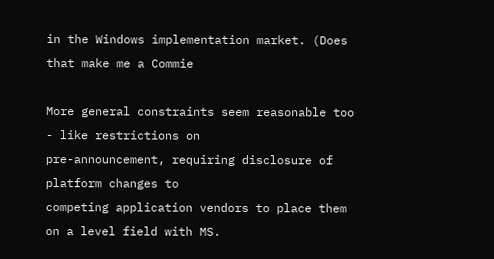in the Windows implementation market. (Does that make me a Commie

More general constraints seem reasonable too - like restrictions on
pre-announcement, requiring disclosure of platform changes to
competing application vendors to place them on a level field with MS.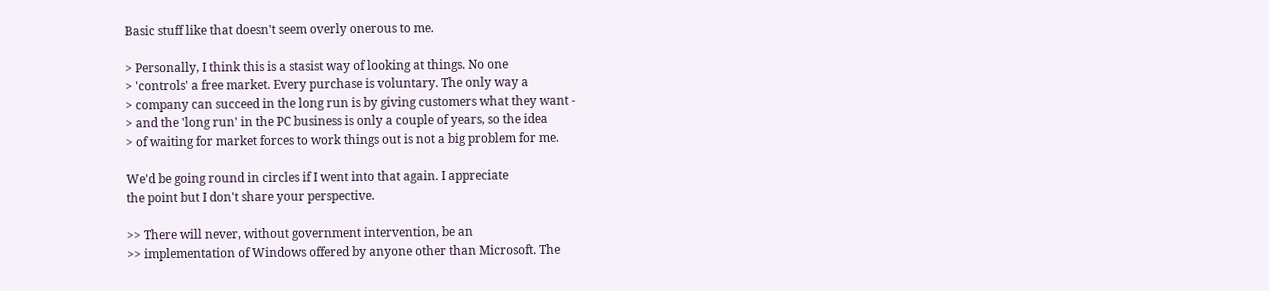Basic stuff like that doesn't seem overly onerous to me.

> Personally, I think this is a stasist way of looking at things. No one
> 'controls' a free market. Every purchase is voluntary. The only way a
> company can succeed in the long run is by giving customers what they want -
> and the 'long run' in the PC business is only a couple of years, so the idea
> of waiting for market forces to work things out is not a big problem for me.

We'd be going round in circles if I went into that again. I appreciate
the point but I don't share your perspective.

>> There will never, without government intervention, be an
>> implementation of Windows offered by anyone other than Microsoft. The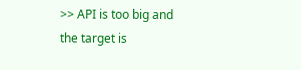>> API is too big and the target is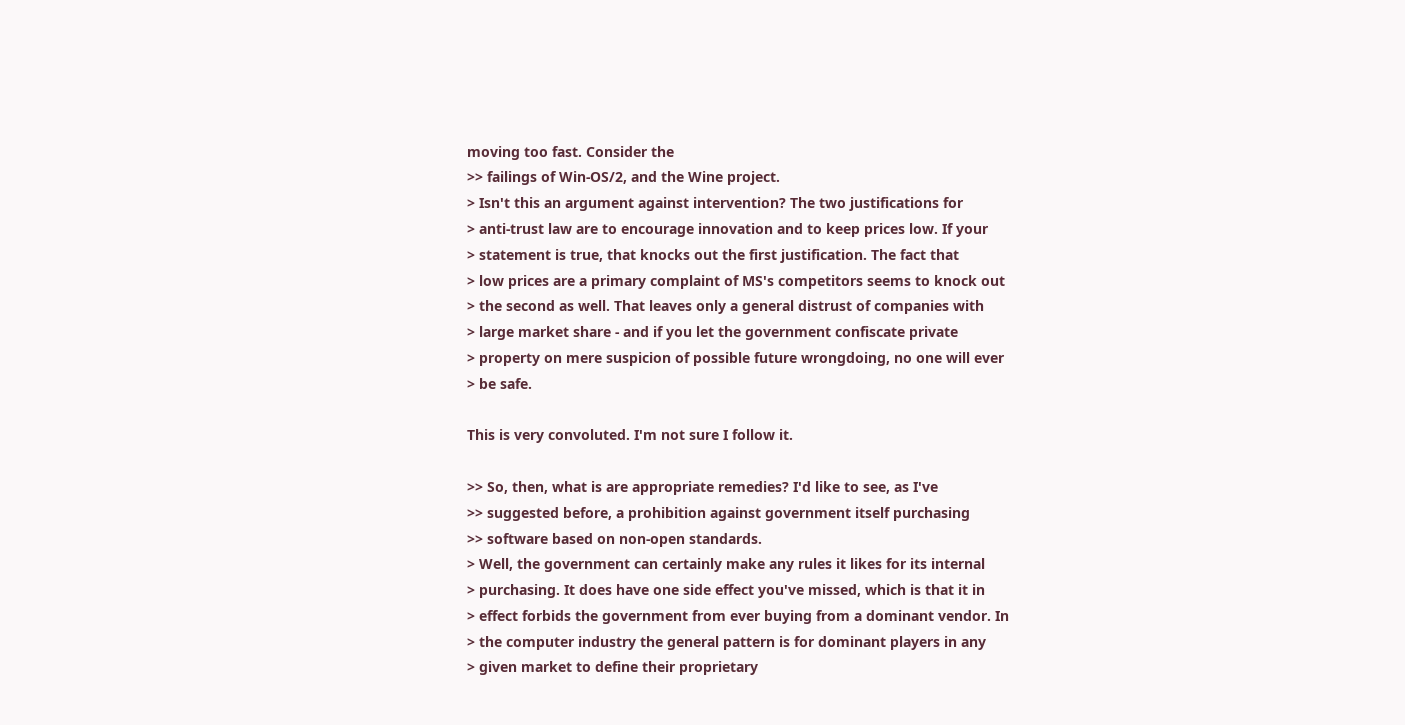moving too fast. Consider the
>> failings of Win-OS/2, and the Wine project.
> Isn't this an argument against intervention? The two justifications for
> anti-trust law are to encourage innovation and to keep prices low. If your
> statement is true, that knocks out the first justification. The fact that
> low prices are a primary complaint of MS's competitors seems to knock out
> the second as well. That leaves only a general distrust of companies with
> large market share - and if you let the government confiscate private
> property on mere suspicion of possible future wrongdoing, no one will ever
> be safe.

This is very convoluted. I'm not sure I follow it.

>> So, then, what is are appropriate remedies? I'd like to see, as I've
>> suggested before, a prohibition against government itself purchasing
>> software based on non-open standards.
> Well, the government can certainly make any rules it likes for its internal
> purchasing. It does have one side effect you've missed, which is that it in
> effect forbids the government from ever buying from a dominant vendor. In
> the computer industry the general pattern is for dominant players in any
> given market to define their proprietary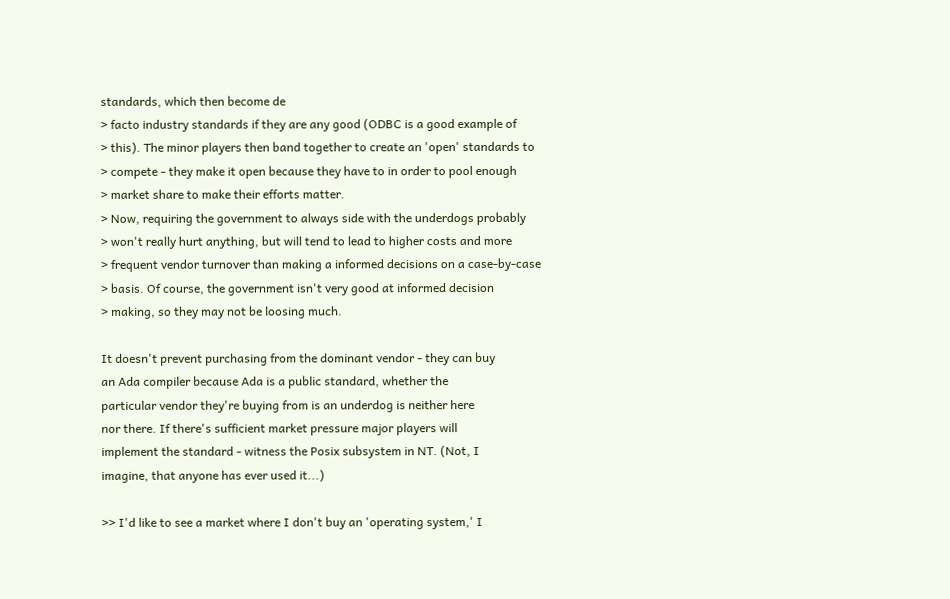standards, which then become de
> facto industry standards if they are any good (ODBC is a good example of
> this). The minor players then band together to create an 'open' standards to
> compete - they make it open because they have to in order to pool enough
> market share to make their efforts matter.
> Now, requiring the government to always side with the underdogs probably
> won't really hurt anything, but will tend to lead to higher costs and more
> frequent vendor turnover than making a informed decisions on a case-by-case
> basis. Of course, the government isn't very good at informed decision
> making, so they may not be loosing much.

It doesn't prevent purchasing from the dominant vendor - they can buy
an Ada compiler because Ada is a public standard, whether the
particular vendor they're buying from is an underdog is neither here
nor there. If there's sufficient market pressure major players will
implement the standard - witness the Posix subsystem in NT. (Not, I
imagine, that anyone has ever used it...)

>> I'd like to see a market where I don't buy an 'operating system,' I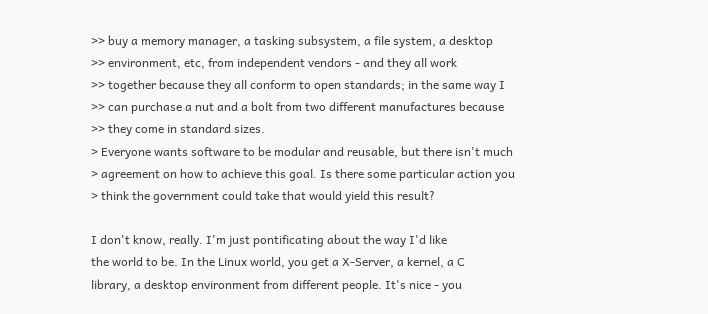>> buy a memory manager, a tasking subsystem, a file system, a desktop
>> environment, etc, from independent vendors - and they all work
>> together because they all conform to open standards; in the same way I
>> can purchase a nut and a bolt from two different manufactures because
>> they come in standard sizes.
> Everyone wants software to be modular and reusable, but there isn't much
> agreement on how to achieve this goal. Is there some particular action you
> think the government could take that would yield this result?

I don't know, really. I'm just pontificating about the way I'd like
the world to be. In the Linux world, you get a X-Server, a kernel, a C
library, a desktop environment from different people. It's nice - you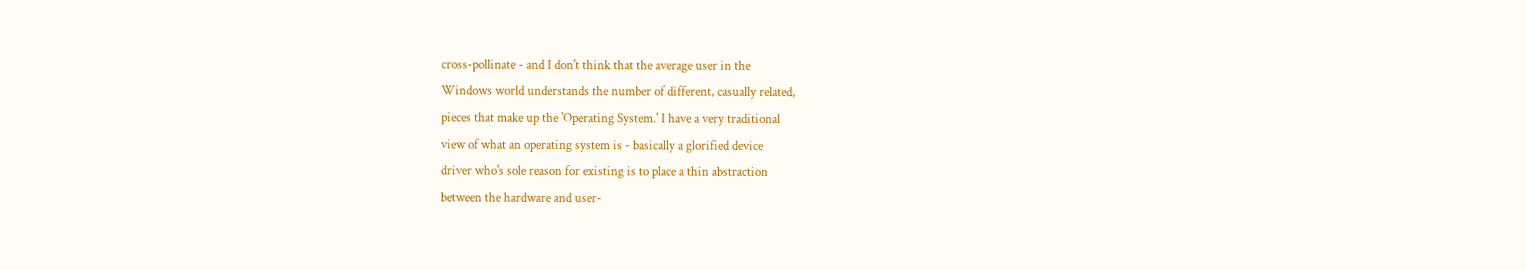cross-pollinate - and I don't think that the average user in the
Windows world understands the number of different, casually related,
pieces that make up the 'Operating System.' I have a very traditional
view of what an operating system is - basically a glorified device
driver who's sole reason for existing is to place a thin abstraction
between the hardware and user-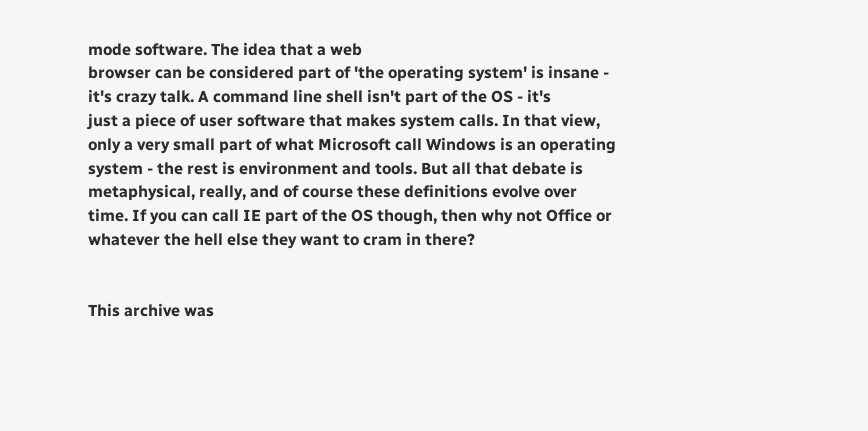mode software. The idea that a web
browser can be considered part of 'the operating system' is insane -
it's crazy talk. A command line shell isn't part of the OS - it's
just a piece of user software that makes system calls. In that view,
only a very small part of what Microsoft call Windows is an operating
system - the rest is environment and tools. But all that debate is
metaphysical, really, and of course these definitions evolve over
time. If you can call IE part of the OS though, then why not Office or
whatever the hell else they want to cram in there?


This archive was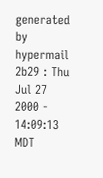generated by hypermail 2b29 : Thu Jul 27 2000 - 14:09:13 MDT